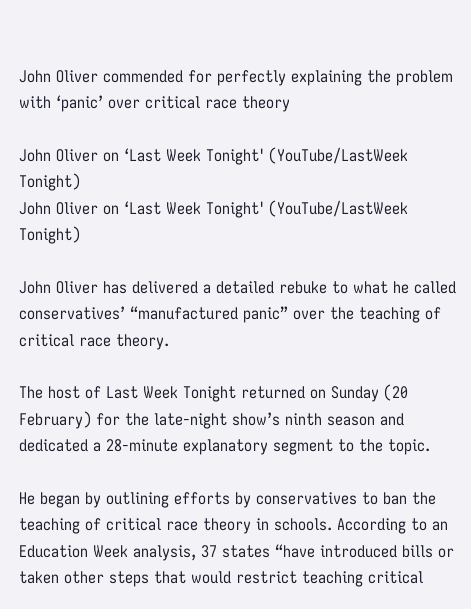John Oliver commended for perfectly explaining the problem with ‘panic’ over critical race theory

John Oliver on ‘Last Week Tonight' (YouTube/LastWeek Tonight)
John Oliver on ‘Last Week Tonight' (YouTube/LastWeek Tonight)

John Oliver has delivered a detailed rebuke to what he called conservatives’ “manufactured panic” over the teaching of critical race theory.

The host of Last Week Tonight returned on Sunday (20 February) for the late-night show’s ninth season and dedicated a 28-minute explanatory segment to the topic.

He began by outlining efforts by conservatives to ban the teaching of critical race theory in schools. According to an Education Week analysis, 37 states “have introduced bills or taken other steps that would restrict teaching critical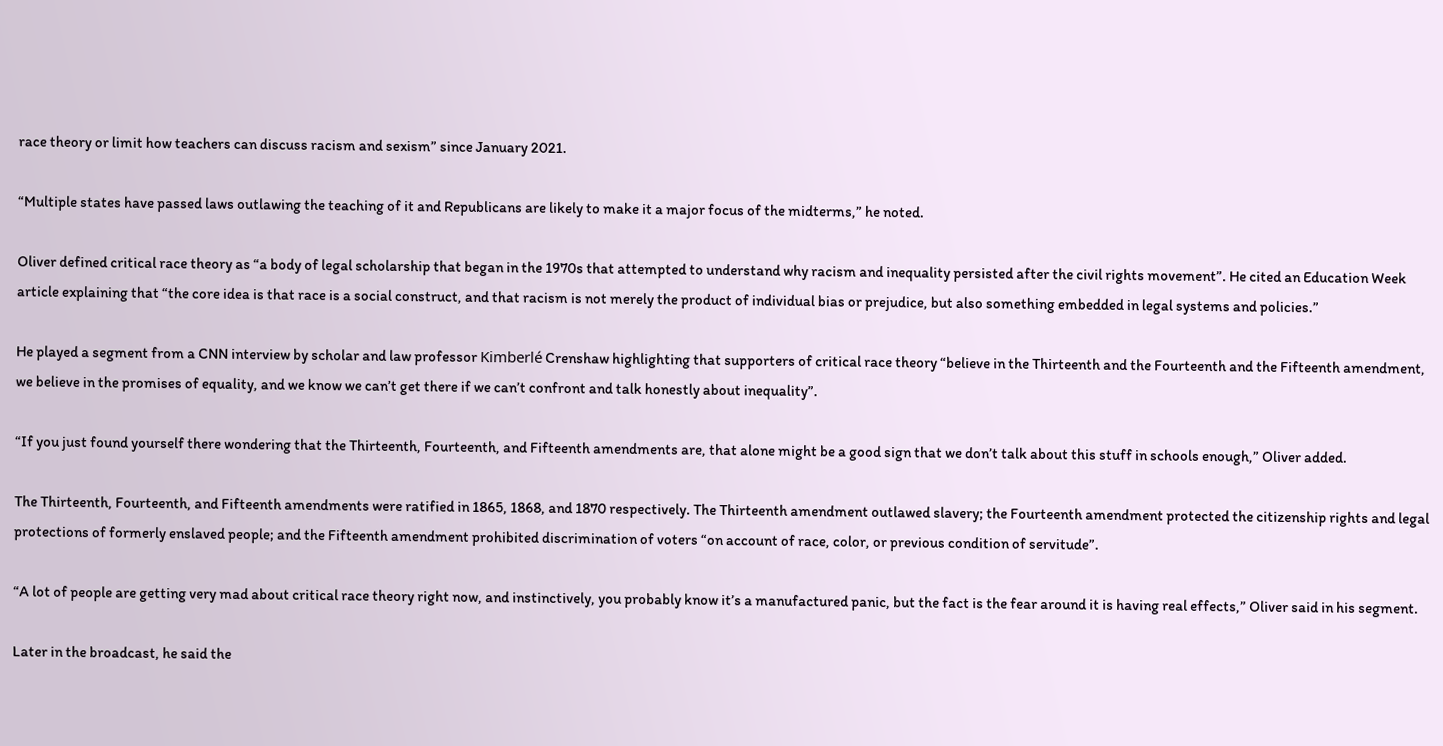race theory or limit how teachers can discuss racism and sexism” since January 2021.

“Multiple states have passed laws outlawing the teaching of it and Republicans are likely to make it a major focus of the midterms,” he noted.

Oliver defined critical race theory as “a body of legal scholarship that began in the 1970s that attempted to understand why racism and inequality persisted after the civil rights movement”. He cited an Education Week article explaining that “the core idea is that race is a social construct, and that racism is not merely the product of individual bias or prejudice, but also something embedded in legal systems and policies.”

He played a segment from a CNN interview by scholar and law professor Kimberlé Crenshaw highlighting that supporters of critical race theory “believe in the Thirteenth and the Fourteenth and the Fifteenth amendment, we believe in the promises of equality, and we know we can’t get there if we can’t confront and talk honestly about inequality”.

“If you just found yourself there wondering that the Thirteenth, Fourteenth, and Fifteenth amendments are, that alone might be a good sign that we don’t talk about this stuff in schools enough,” Oliver added.

The Thirteenth, Fourteenth, and Fifteenth amendments were ratified in 1865, 1868, and 1870 respectively. The Thirteenth amendment outlawed slavery; the Fourteenth amendment protected the citizenship rights and legal protections of formerly enslaved people; and the Fifteenth amendment prohibited discrimination of voters “on account of race, color, or previous condition of servitude”.

“A lot of people are getting very mad about critical race theory right now, and instinctively, you probably know it’s a manufactured panic, but the fact is the fear around it is having real effects,” Oliver said in his segment.

Later in the broadcast, he said the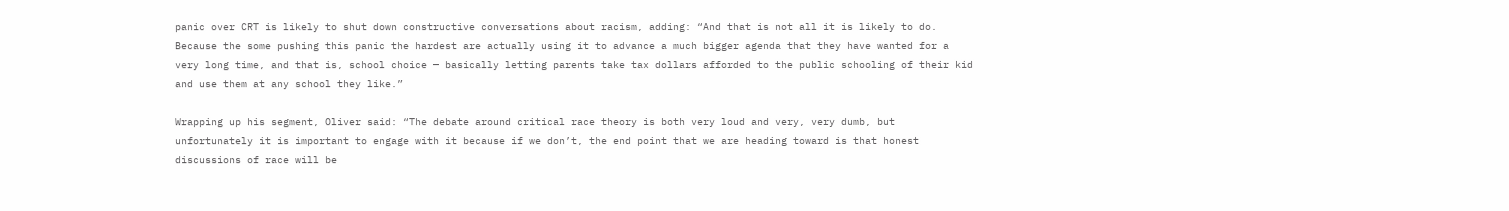panic over CRT is likely to shut down constructive conversations about racism, adding: “And that is not all it is likely to do. Because the some pushing this panic the hardest are actually using it to advance a much bigger agenda that they have wanted for a very long time, and that is, school choice — basically letting parents take tax dollars afforded to the public schooling of their kid and use them at any school they like.”

Wrapping up his segment, Oliver said: “The debate around critical race theory is both very loud and very, very dumb, but unfortunately it is important to engage with it because if we don’t, the end point that we are heading toward is that honest discussions of race will be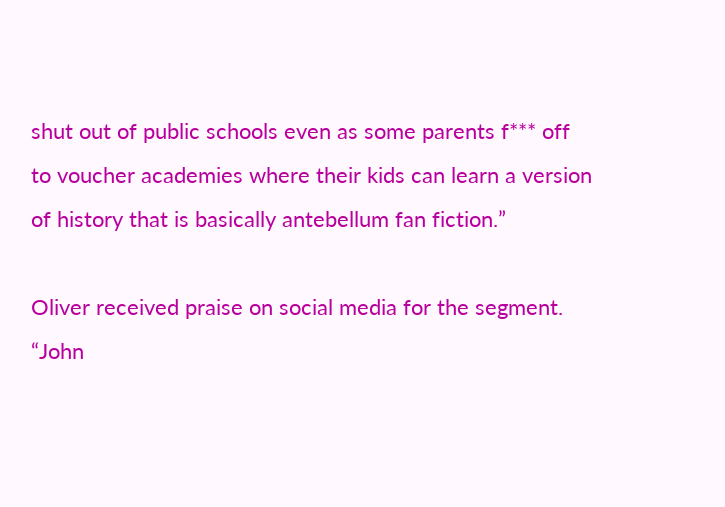shut out of public schools even as some parents f*** off to voucher academies where their kids can learn a version of history that is basically antebellum fan fiction.”

Oliver received praise on social media for the segment. “John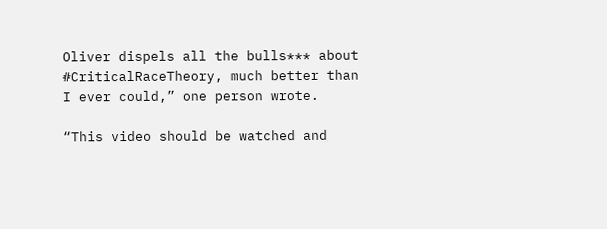Oliver dispels all the bulls*** about #CriticalRaceTheory, much better than I ever could,” one person wrote.

“This video should be watched and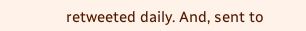retweeted daily. And, sent to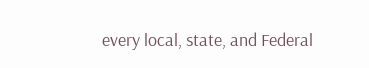every local, state, and Federal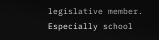legislative member. Especially school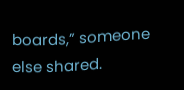boards,” someone else shared.